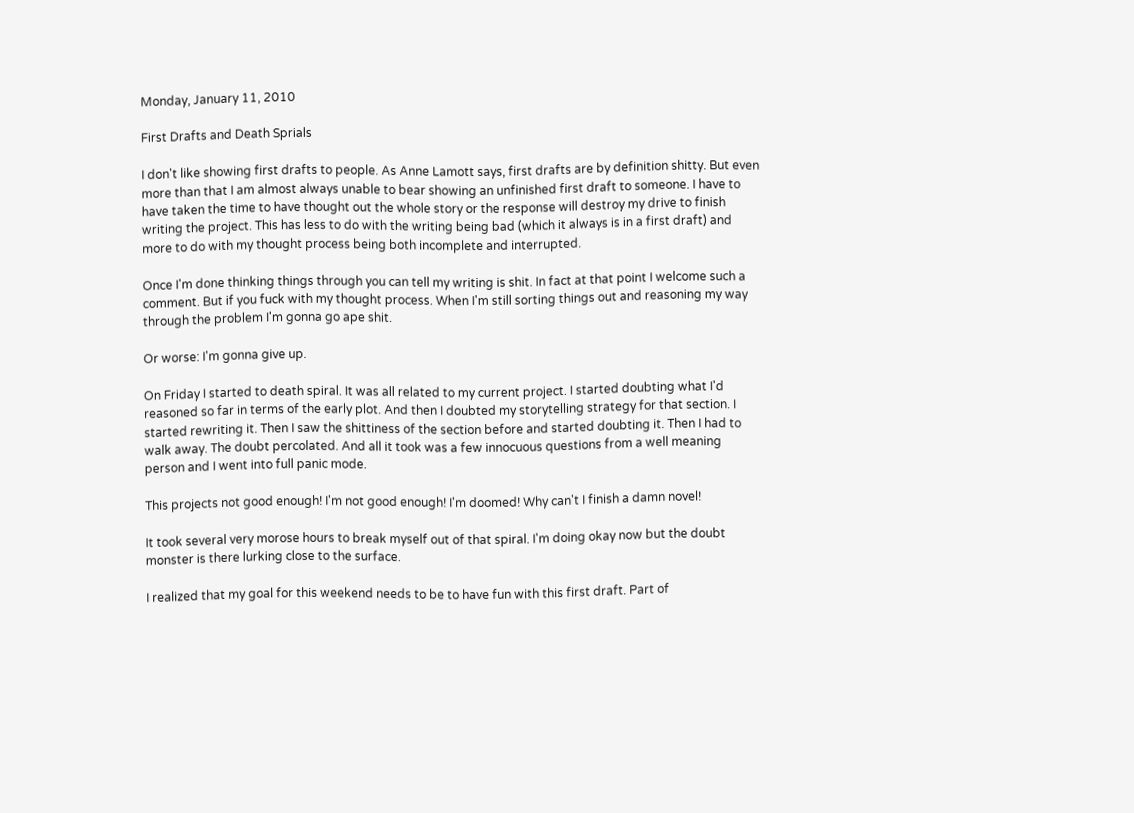Monday, January 11, 2010

First Drafts and Death Sprials

I don't like showing first drafts to people. As Anne Lamott says, first drafts are by definition shitty. But even more than that I am almost always unable to bear showing an unfinished first draft to someone. I have to have taken the time to have thought out the whole story or the response will destroy my drive to finish writing the project. This has less to do with the writing being bad (which it always is in a first draft) and more to do with my thought process being both incomplete and interrupted.

Once I'm done thinking things through you can tell my writing is shit. In fact at that point I welcome such a comment. But if you fuck with my thought process. When I'm still sorting things out and reasoning my way through the problem I'm gonna go ape shit.

Or worse: I'm gonna give up.

On Friday I started to death spiral. It was all related to my current project. I started doubting what I'd reasoned so far in terms of the early plot. And then I doubted my storytelling strategy for that section. I started rewriting it. Then I saw the shittiness of the section before and started doubting it. Then I had to walk away. The doubt percolated. And all it took was a few innocuous questions from a well meaning person and I went into full panic mode.

This projects not good enough! I'm not good enough! I'm doomed! Why can't I finish a damn novel!

It took several very morose hours to break myself out of that spiral. I'm doing okay now but the doubt monster is there lurking close to the surface.

I realized that my goal for this weekend needs to be to have fun with this first draft. Part of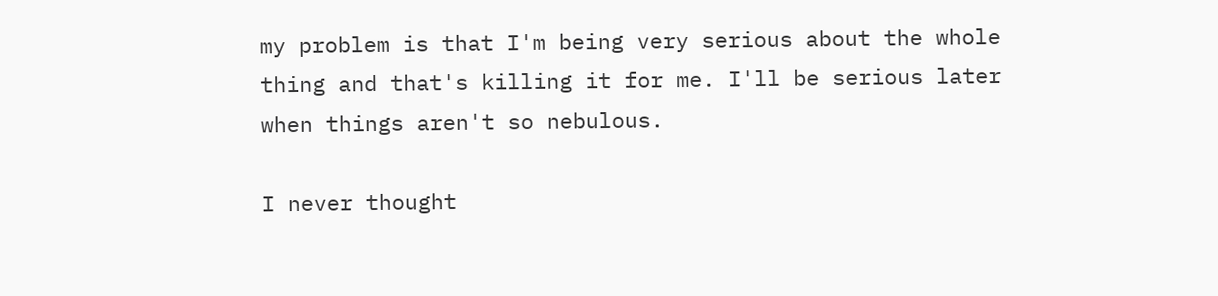my problem is that I'm being very serious about the whole thing and that's killing it for me. I'll be serious later when things aren't so nebulous.

I never thought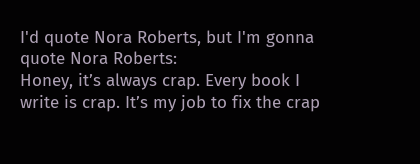I'd quote Nora Roberts, but I'm gonna quote Nora Roberts:
Honey, it’s always crap. Every book I write is crap. It’s my job to fix the crap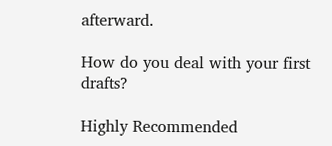afterward.

How do you deal with your first drafts?

Highly Recommended